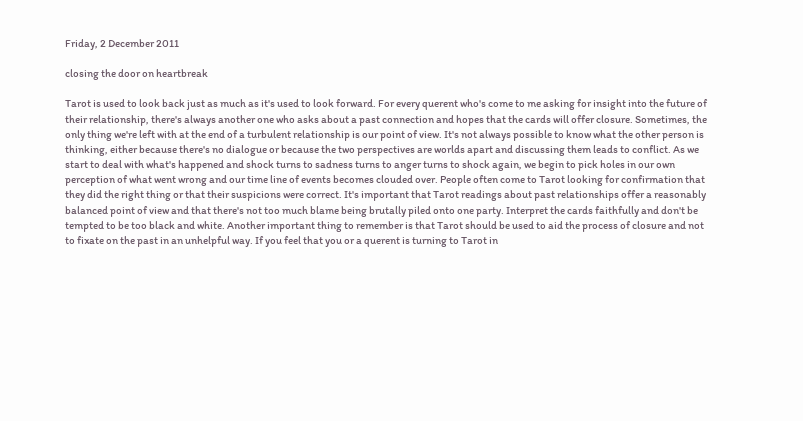Friday, 2 December 2011

closing the door on heartbreak

Tarot is used to look back just as much as it's used to look forward. For every querent who's come to me asking for insight into the future of their relationship, there's always another one who asks about a past connection and hopes that the cards will offer closure. Sometimes, the only thing we're left with at the end of a turbulent relationship is our point of view. It's not always possible to know what the other person is thinking, either because there's no dialogue or because the two perspectives are worlds apart and discussing them leads to conflict. As we start to deal with what's happened and shock turns to sadness turns to anger turns to shock again, we begin to pick holes in our own perception of what went wrong and our time line of events becomes clouded over. People often come to Tarot looking for confirmation that they did the right thing or that their suspicions were correct. It's important that Tarot readings about past relationships offer a reasonably balanced point of view and that there's not too much blame being brutally piled onto one party. Interpret the cards faithfully and don't be tempted to be too black and white. Another important thing to remember is that Tarot should be used to aid the process of closure and not to fixate on the past in an unhelpful way. If you feel that you or a querent is turning to Tarot in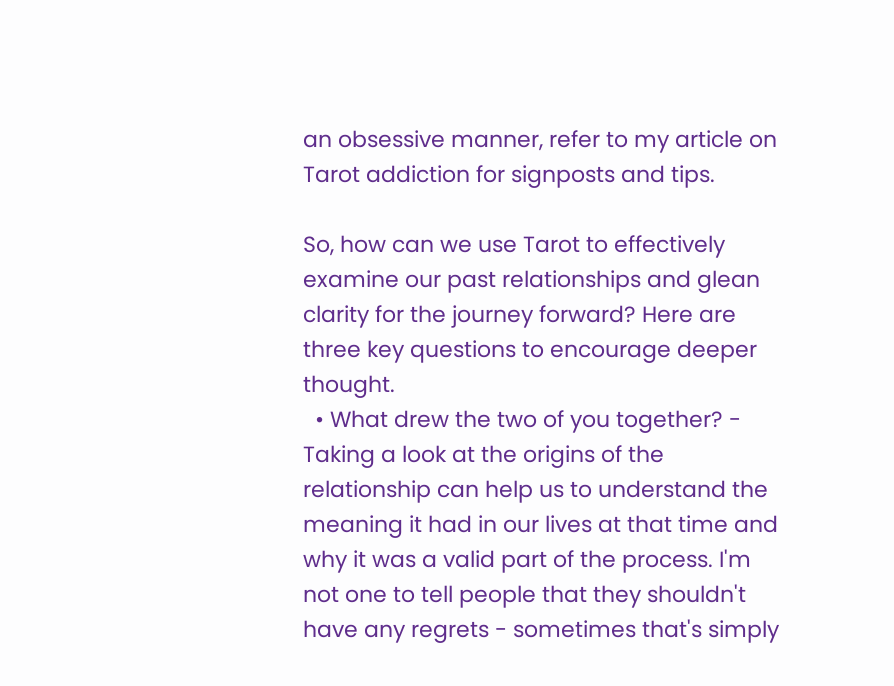an obsessive manner, refer to my article on Tarot addiction for signposts and tips.

So, how can we use Tarot to effectively examine our past relationships and glean clarity for the journey forward? Here are three key questions to encourage deeper thought.
  • What drew the two of you together? - Taking a look at the origins of the relationship can help us to understand the meaning it had in our lives at that time and why it was a valid part of the process. I'm not one to tell people that they shouldn't have any regrets - sometimes that's simply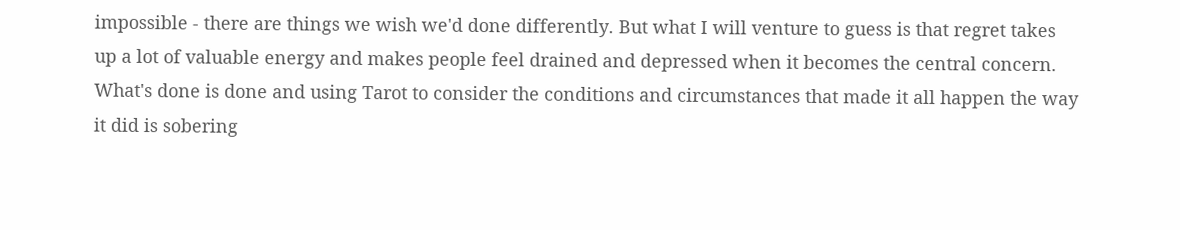impossible - there are things we wish we'd done differently. But what I will venture to guess is that regret takes up a lot of valuable energy and makes people feel drained and depressed when it becomes the central concern. What's done is done and using Tarot to consider the conditions and circumstances that made it all happen the way it did is sobering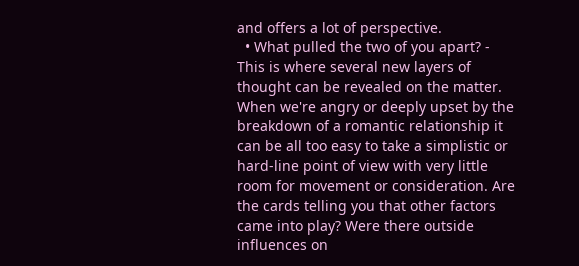and offers a lot of perspective.
  • What pulled the two of you apart? - This is where several new layers of thought can be revealed on the matter. When we're angry or deeply upset by the breakdown of a romantic relationship it can be all too easy to take a simplistic or hard-line point of view with very little room for movement or consideration. Are the cards telling you that other factors came into play? Were there outside influences on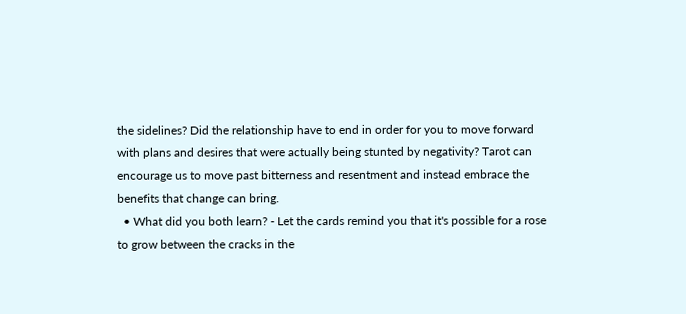the sidelines? Did the relationship have to end in order for you to move forward with plans and desires that were actually being stunted by negativity? Tarot can encourage us to move past bitterness and resentment and instead embrace the benefits that change can bring.
  • What did you both learn? - Let the cards remind you that it's possible for a rose to grow between the cracks in the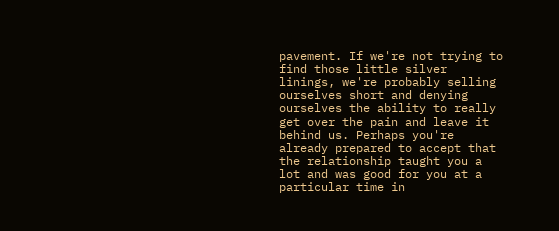pavement. If we're not trying to find those little silver linings, we're probably selling ourselves short and denying ourselves the ability to really get over the pain and leave it behind us. Perhaps you're already prepared to accept that the relationship taught you a lot and was good for you at a particular time in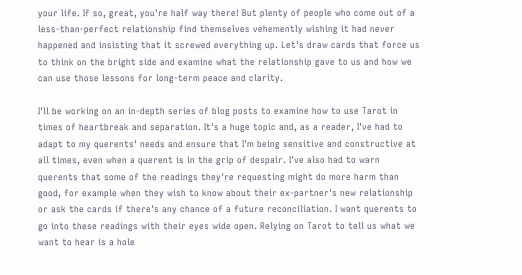your life. If so, great, you're half way there! But plenty of people who come out of a less-than-perfect relationship find themselves vehemently wishing it had never happened and insisting that it screwed everything up. Let's draw cards that force us to think on the bright side and examine what the relationship gave to us and how we can use those lessons for long-term peace and clarity.

I'll be working on an in-depth series of blog posts to examine how to use Tarot in times of heartbreak and separation. It's a huge topic and, as a reader, I've had to adapt to my querents' needs and ensure that I'm being sensitive and constructive at all times, even when a querent is in the grip of despair. I've also had to warn querents that some of the readings they're requesting might do more harm than good, for example when they wish to know about their ex-partner's new relationship or ask the cards if there's any chance of a future reconciliation. I want querents to go into these readings with their eyes wide open. Relying on Tarot to tell us what we want to hear is a hole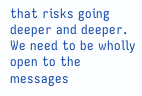that risks going deeper and deeper. We need to be wholly open to the messages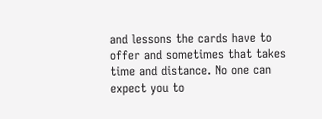and lessons the cards have to offer and sometimes that takes time and distance. No one can expect you to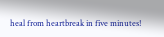heal from heartbreak in five minutes!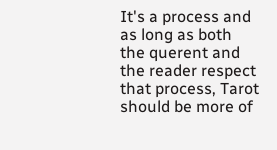It's a process and as long as both the querent and the reader respect that process, Tarot should be more of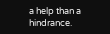a help than a hindrance.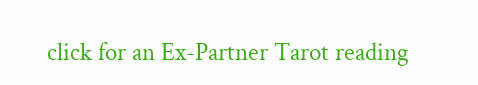click for an Ex-Partner Tarot reading